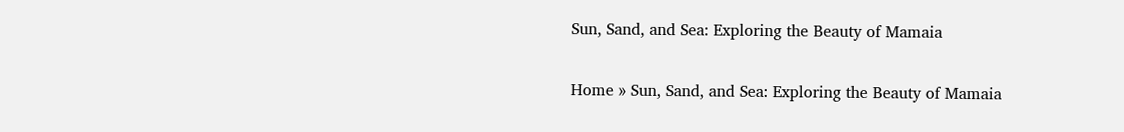Sun, Sand, and Sea: Exploring the Beauty of Mamaia

Home » Sun, Sand, and Sea: Exploring the Beauty of Mamaia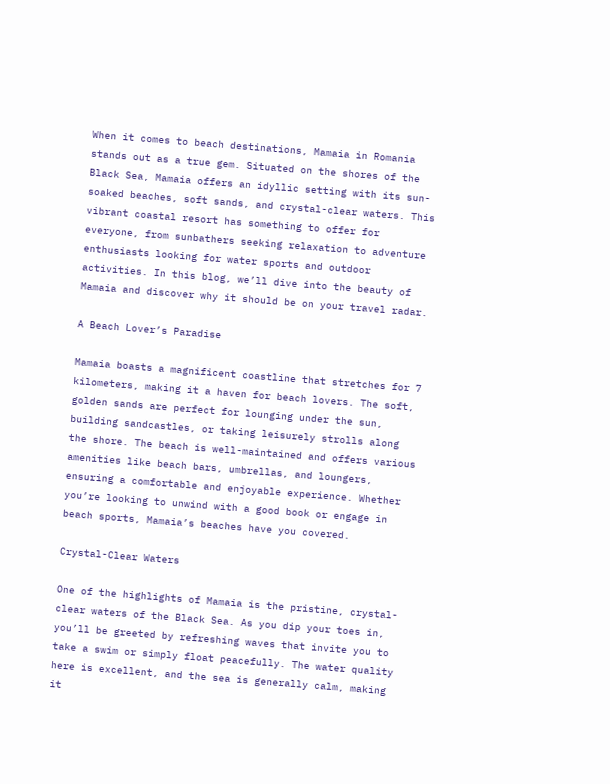When it comes to beach destinations, Mamaia in Romania stands out as a true gem. Situated on the shores of the Black Sea, Mamaia offers an idyllic setting with its sun-soaked beaches, soft sands, and crystal-clear waters. This vibrant coastal resort has something to offer for everyone, from sunbathers seeking relaxation to adventure enthusiasts looking for water sports and outdoor activities. In this blog, we’ll dive into the beauty of Mamaia and discover why it should be on your travel radar.

A Beach Lover’s Paradise

Mamaia boasts a magnificent coastline that stretches for 7 kilometers, making it a haven for beach lovers. The soft, golden sands are perfect for lounging under the sun, building sandcastles, or taking leisurely strolls along the shore. The beach is well-maintained and offers various amenities like beach bars, umbrellas, and loungers, ensuring a comfortable and enjoyable experience. Whether you’re looking to unwind with a good book or engage in beach sports, Mamaia’s beaches have you covered.

Crystal-Clear Waters

One of the highlights of Mamaia is the pristine, crystal-clear waters of the Black Sea. As you dip your toes in, you’ll be greeted by refreshing waves that invite you to take a swim or simply float peacefully. The water quality here is excellent, and the sea is generally calm, making it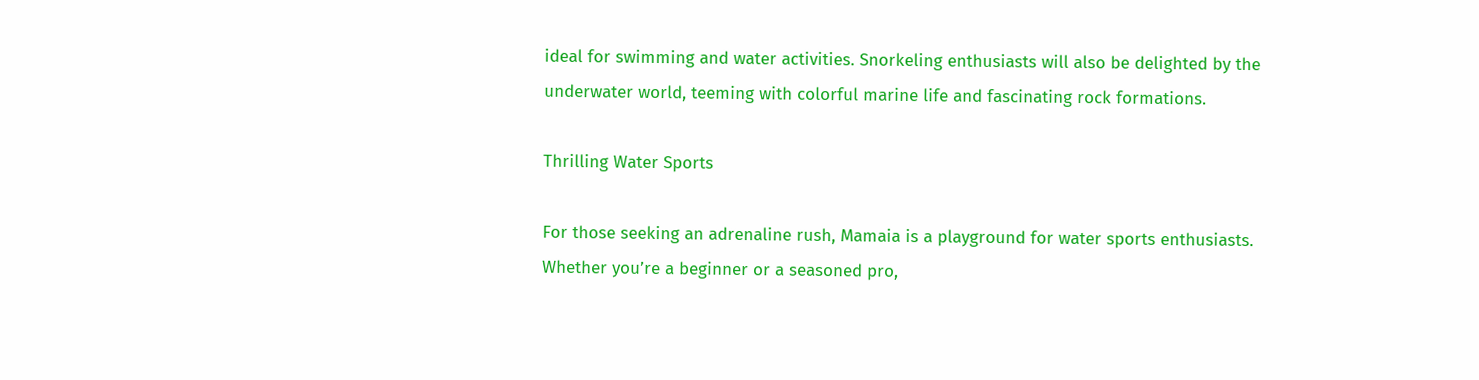ideal for swimming and water activities. Snorkeling enthusiasts will also be delighted by the underwater world, teeming with colorful marine life and fascinating rock formations.

Thrilling Water Sports

For those seeking an adrenaline rush, Mamaia is a playground for water sports enthusiasts. Whether you’re a beginner or a seasoned pro,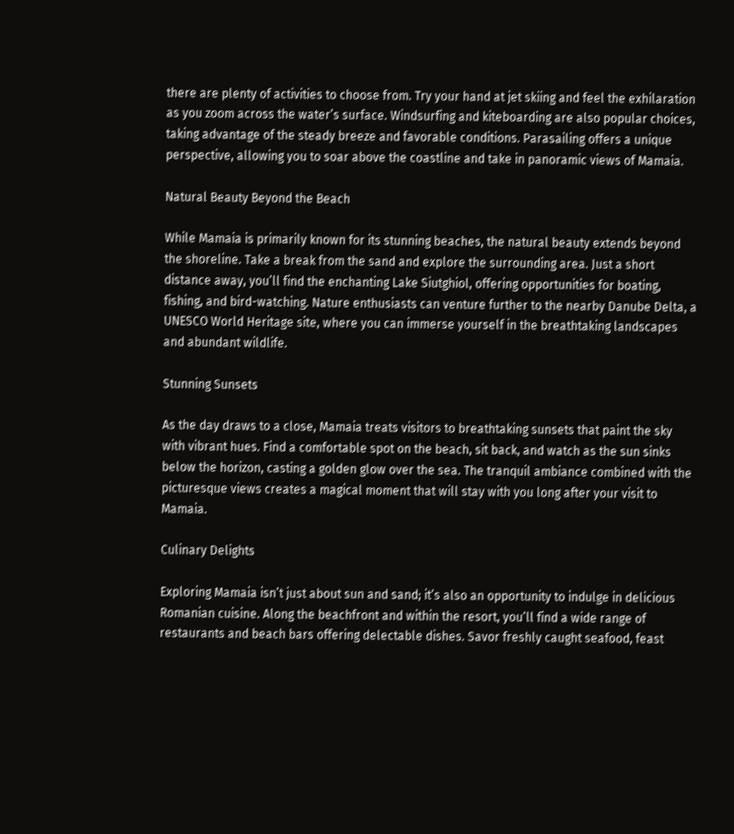there are plenty of activities to choose from. Try your hand at jet skiing and feel the exhilaration as you zoom across the water’s surface. Windsurfing and kiteboarding are also popular choices, taking advantage of the steady breeze and favorable conditions. Parasailing offers a unique perspective, allowing you to soar above the coastline and take in panoramic views of Mamaia.

Natural Beauty Beyond the Beach

While Mamaia is primarily known for its stunning beaches, the natural beauty extends beyond the shoreline. Take a break from the sand and explore the surrounding area. Just a short distance away, you’ll find the enchanting Lake Siutghiol, offering opportunities for boating, fishing, and bird-watching. Nature enthusiasts can venture further to the nearby Danube Delta, a UNESCO World Heritage site, where you can immerse yourself in the breathtaking landscapes and abundant wildlife.

Stunning Sunsets

As the day draws to a close, Mamaia treats visitors to breathtaking sunsets that paint the sky with vibrant hues. Find a comfortable spot on the beach, sit back, and watch as the sun sinks below the horizon, casting a golden glow over the sea. The tranquil ambiance combined with the picturesque views creates a magical moment that will stay with you long after your visit to Mamaia.

Culinary Delights

Exploring Mamaia isn’t just about sun and sand; it’s also an opportunity to indulge in delicious Romanian cuisine. Along the beachfront and within the resort, you’ll find a wide range of restaurants and beach bars offering delectable dishes. Savor freshly caught seafood, feast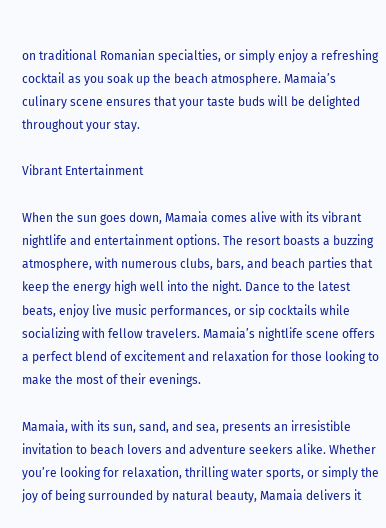on traditional Romanian specialties, or simply enjoy a refreshing cocktail as you soak up the beach atmosphere. Mamaia’s culinary scene ensures that your taste buds will be delighted throughout your stay.

Vibrant Entertainment

When the sun goes down, Mamaia comes alive with its vibrant nightlife and entertainment options. The resort boasts a buzzing atmosphere, with numerous clubs, bars, and beach parties that keep the energy high well into the night. Dance to the latest beats, enjoy live music performances, or sip cocktails while socializing with fellow travelers. Mamaia’s nightlife scene offers a perfect blend of excitement and relaxation for those looking to make the most of their evenings.

Mamaia, with its sun, sand, and sea, presents an irresistible invitation to beach lovers and adventure seekers alike. Whether you’re looking for relaxation, thrilling water sports, or simply the joy of being surrounded by natural beauty, Mamaia delivers it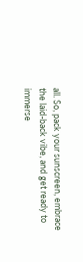all. So, pack your sunscreen, embrace the laid-back vibe, and get ready to immerse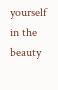yourself in the beauty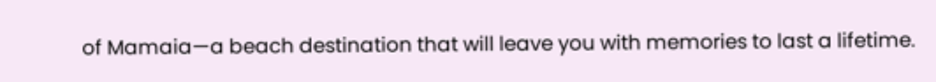of Mamaia—a beach destination that will leave you with memories to last a lifetime.